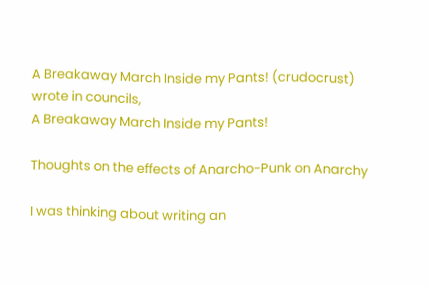A Breakaway March Inside my Pants! (crudocrust) wrote in councils,
A Breakaway March Inside my Pants!

Thoughts on the effects of Anarcho-Punk on Anarchy

I was thinking about writing an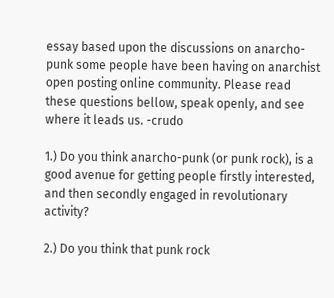essay based upon the discussions on anarcho-punk some people have been having on anarchist open posting online community. Please read these questions bellow, speak openly, and see where it leads us. -crudo

1.) Do you think anarcho-punk (or punk rock), is a good avenue for getting people firstly interested, and then secondly engaged in revolutionary activity?

2.) Do you think that punk rock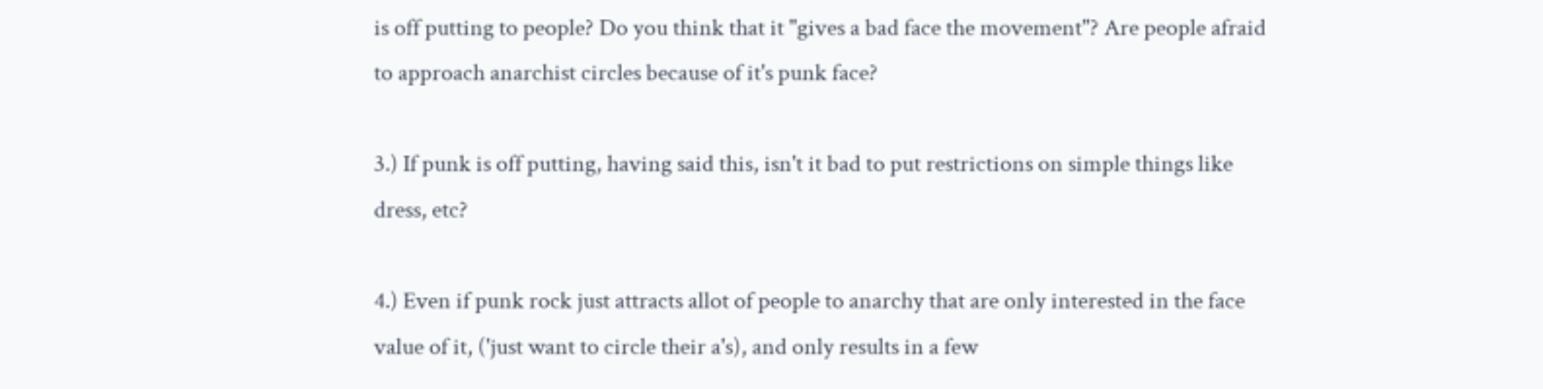is off putting to people? Do you think that it "gives a bad face the movement"? Are people afraid to approach anarchist circles because of it's punk face?

3.) If punk is off putting, having said this, isn't it bad to put restrictions on simple things like dress, etc?

4.) Even if punk rock just attracts allot of people to anarchy that are only interested in the face value of it, ('just want to circle their a's), and only results in a few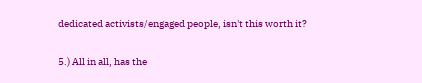dedicated activists/engaged people, isn't this worth it?

5.) All in all, has the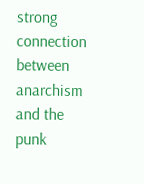strong connection between anarchism and the punk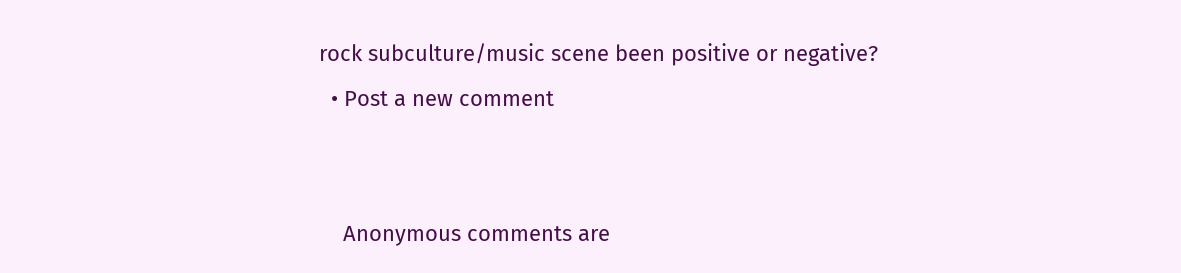rock subculture/music scene been positive or negative?
  • Post a new comment


    Anonymous comments are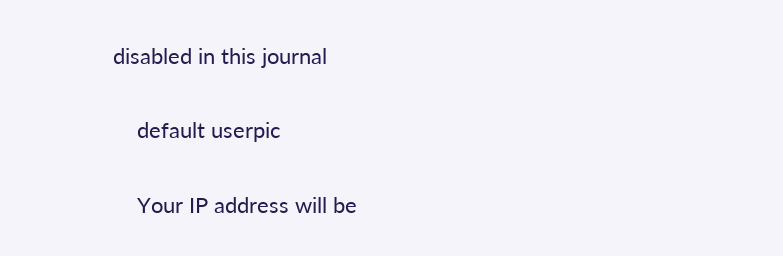disabled in this journal

    default userpic

    Your IP address will be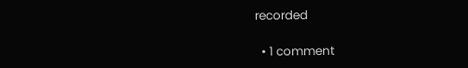recorded

  • 1 comment